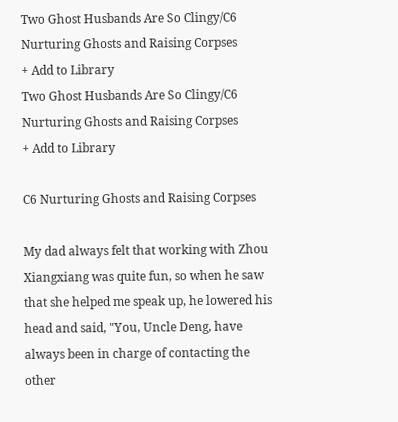Two Ghost Husbands Are So Clingy/C6 Nurturing Ghosts and Raising Corpses
+ Add to Library
Two Ghost Husbands Are So Clingy/C6 Nurturing Ghosts and Raising Corpses
+ Add to Library

C6 Nurturing Ghosts and Raising Corpses

My dad always felt that working with Zhou Xiangxiang was quite fun, so when he saw that she helped me speak up, he lowered his head and said, "You, Uncle Deng, have always been in charge of contacting the other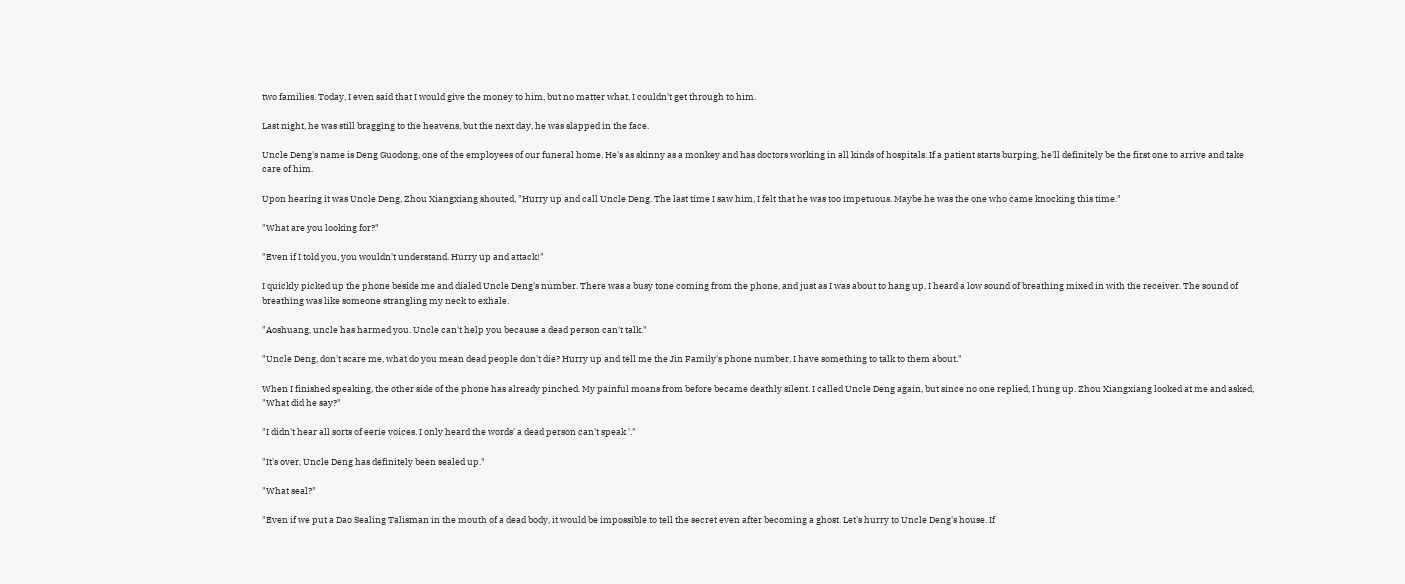two families. Today, I even said that I would give the money to him, but no matter what, I couldn't get through to him.

Last night, he was still bragging to the heavens, but the next day, he was slapped in the face.

Uncle Deng's name is Deng Guodong, one of the employees of our funeral home. He's as skinny as a monkey and has doctors working in all kinds of hospitals. If a patient starts burping, he'll definitely be the first one to arrive and take care of him.

Upon hearing it was Uncle Deng, Zhou Xiangxiang shouted, "Hurry up and call Uncle Deng. The last time I saw him, I felt that he was too impetuous. Maybe he was the one who came knocking this time."

"What are you looking for?"

"Even if I told you, you wouldn't understand. Hurry up and attack!"

I quickly picked up the phone beside me and dialed Uncle Deng's number. There was a busy tone coming from the phone, and just as I was about to hang up, I heard a low sound of breathing mixed in with the receiver. The sound of breathing was like someone strangling my neck to exhale.

"Aoshuang, uncle has harmed you. Uncle can't help you because a dead person can't talk."

"Uncle Deng, don't scare me, what do you mean dead people don't die? Hurry up and tell me the Jin Family's phone number, I have something to talk to them about."

When I finished speaking, the other side of the phone has already pinched. My painful moans from before became deathly silent. I called Uncle Deng again, but since no one replied, I hung up. Zhou Xiangxiang looked at me and asked, "What did he say?"

"I didn't hear all sorts of eerie voices. I only heard the words' a dead person can't speak '."

"It's over, Uncle Deng has definitely been sealed up."

"What seal?"

"Even if we put a Dao Sealing Talisman in the mouth of a dead body, it would be impossible to tell the secret even after becoming a ghost. Let's hurry to Uncle Deng's house. If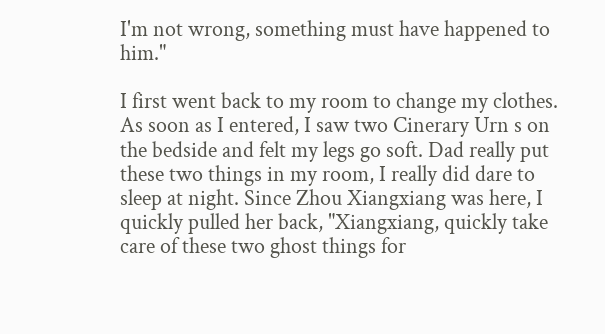I'm not wrong, something must have happened to him."

I first went back to my room to change my clothes. As soon as I entered, I saw two Cinerary Urn s on the bedside and felt my legs go soft. Dad really put these two things in my room, I really did dare to sleep at night. Since Zhou Xiangxiang was here, I quickly pulled her back, "Xiangxiang, quickly take care of these two ghost things for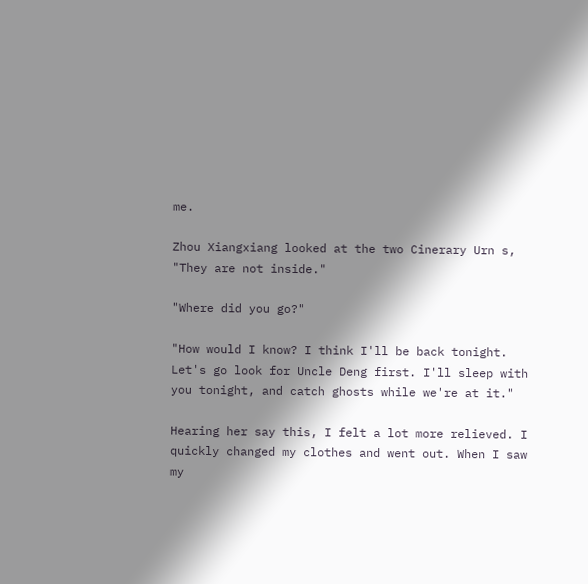me.

Zhou Xiangxiang looked at the two Cinerary Urn s, "They are not inside."

"Where did you go?"

"How would I know? I think I'll be back tonight. Let's go look for Uncle Deng first. I'll sleep with you tonight, and catch ghosts while we're at it."

Hearing her say this, I felt a lot more relieved. I quickly changed my clothes and went out. When I saw my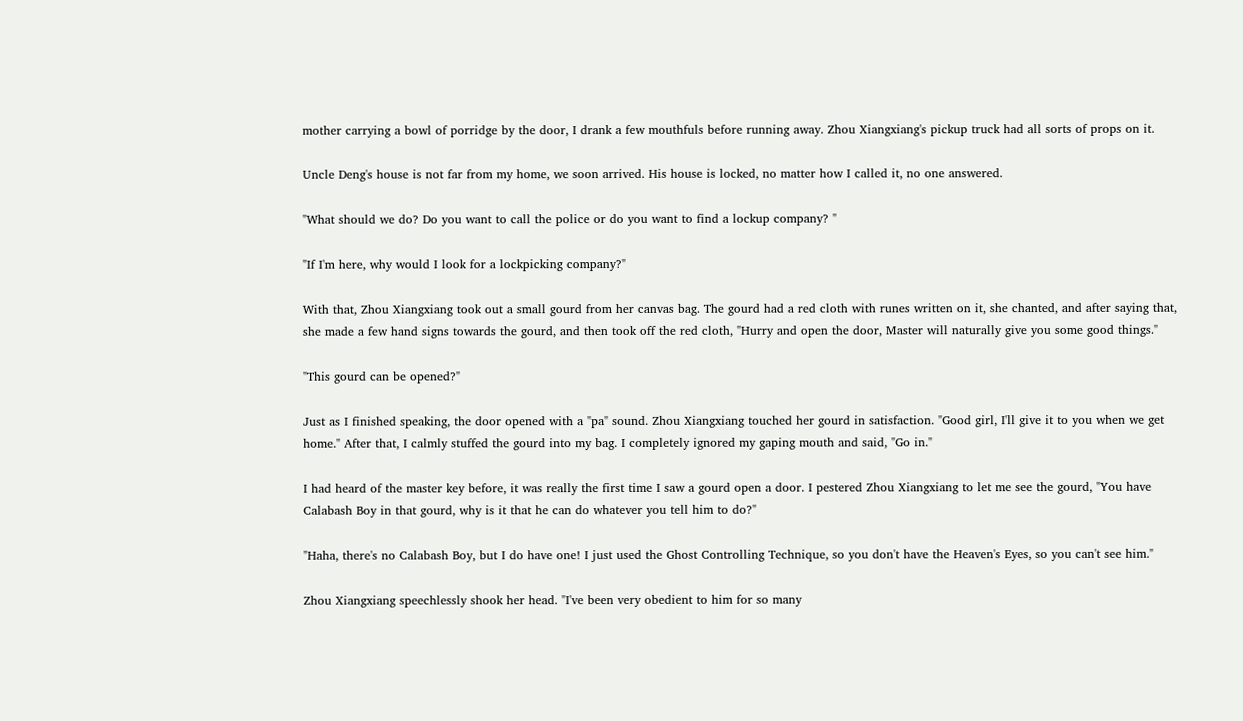mother carrying a bowl of porridge by the door, I drank a few mouthfuls before running away. Zhou Xiangxiang's pickup truck had all sorts of props on it.

Uncle Deng's house is not far from my home, we soon arrived. His house is locked, no matter how I called it, no one answered.

"What should we do? Do you want to call the police or do you want to find a lockup company? "

"If I'm here, why would I look for a lockpicking company?"

With that, Zhou Xiangxiang took out a small gourd from her canvas bag. The gourd had a red cloth with runes written on it, she chanted, and after saying that, she made a few hand signs towards the gourd, and then took off the red cloth, "Hurry and open the door, Master will naturally give you some good things."

"This gourd can be opened?"

Just as I finished speaking, the door opened with a "pa" sound. Zhou Xiangxiang touched her gourd in satisfaction. "Good girl, I'll give it to you when we get home." After that, I calmly stuffed the gourd into my bag. I completely ignored my gaping mouth and said, "Go in."

I had heard of the master key before, it was really the first time I saw a gourd open a door. I pestered Zhou Xiangxiang to let me see the gourd, "You have Calabash Boy in that gourd, why is it that he can do whatever you tell him to do?"

"Haha, there's no Calabash Boy, but I do have one! I just used the Ghost Controlling Technique, so you don't have the Heaven's Eyes, so you can't see him."

Zhou Xiangxiang speechlessly shook her head. "I've been very obedient to him for so many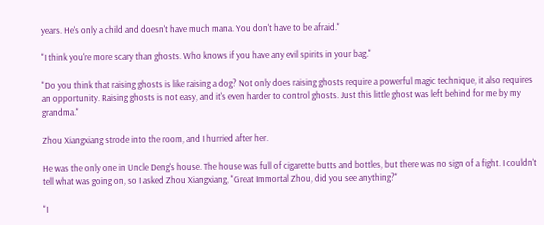years. He's only a child and doesn't have much mana. You don't have to be afraid."

"I think you're more scary than ghosts. Who knows if you have any evil spirits in your bag."

"Do you think that raising ghosts is like raising a dog? Not only does raising ghosts require a powerful magic technique, it also requires an opportunity. Raising ghosts is not easy, and it's even harder to control ghosts. Just this little ghost was left behind for me by my grandma."

Zhou Xiangxiang strode into the room, and I hurried after her.

He was the only one in Uncle Deng's house. The house was full of cigarette butts and bottles, but there was no sign of a fight. I couldn't tell what was going on, so I asked Zhou Xiangxiang, "Great Immortal Zhou, did you see anything?"

"I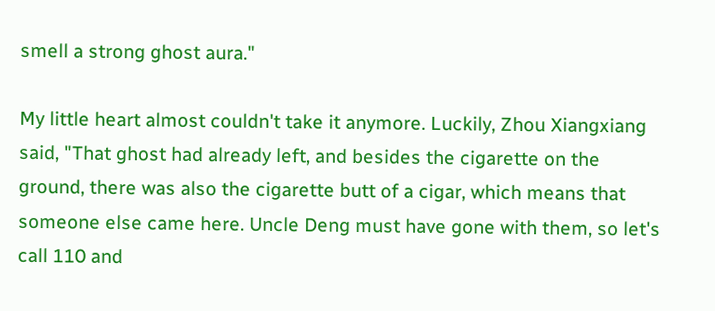smell a strong ghost aura."

My little heart almost couldn't take it anymore. Luckily, Zhou Xiangxiang said, "That ghost had already left, and besides the cigarette on the ground, there was also the cigarette butt of a cigar, which means that someone else came here. Uncle Deng must have gone with them, so let's call 110 and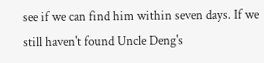see if we can find him within seven days. If we still haven't found Uncle Deng's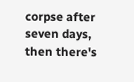corpse after seven days, then there's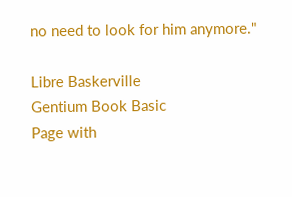no need to look for him anymore."

Libre Baskerville
Gentium Book Basic
Page with